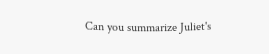Can you summarize Juliet's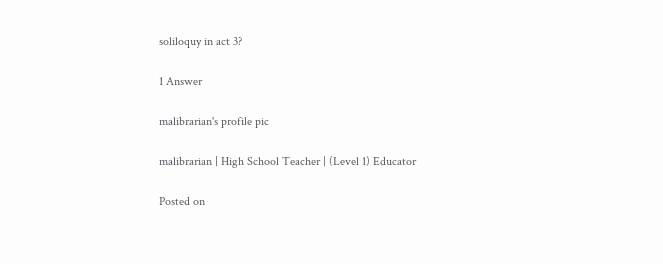soliloquy in act 3?

1 Answer

malibrarian's profile pic

malibrarian | High School Teacher | (Level 1) Educator

Posted on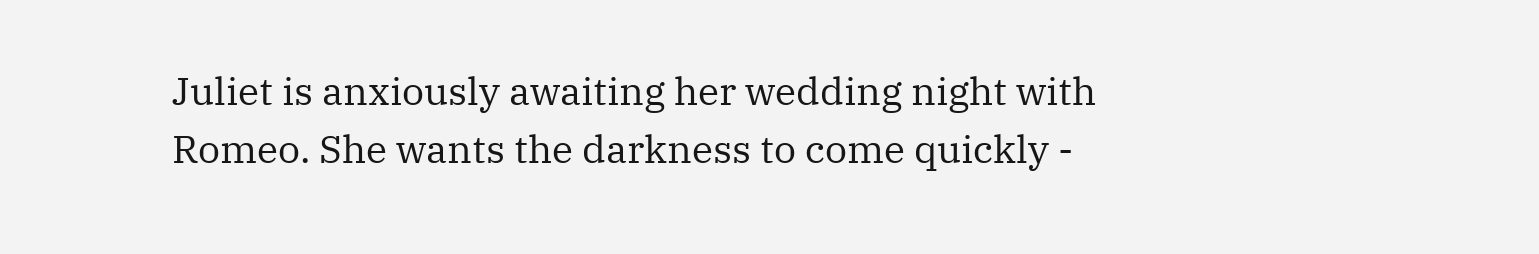Juliet is anxiously awaiting her wedding night with Romeo. She wants the darkness to come quickly -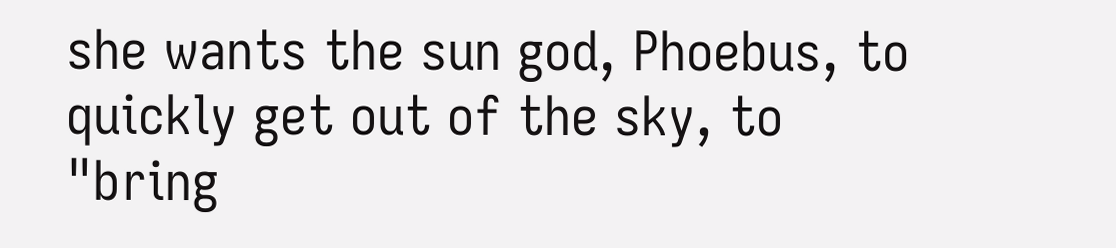she wants the sun god, Phoebus, to quickly get out of the sky, to "bring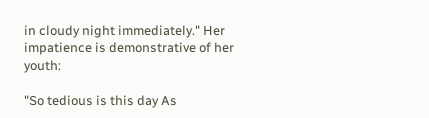in cloudy night immediately." Her impatience is demonstrative of her youth:

"So tedious is this day As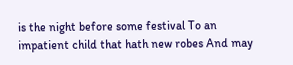is the night before some festival To an impatient child that hath new robes And may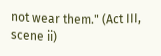not wear them." (Act III, scene ii)